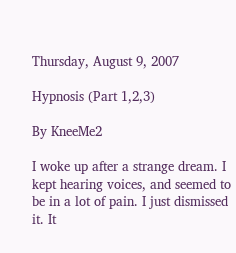Thursday, August 9, 2007

Hypnosis (Part 1,2,3)

By KneeMe2

I woke up after a strange dream. I kept hearing voices, and seemed to be in a lot of pain. I just dismissed it. It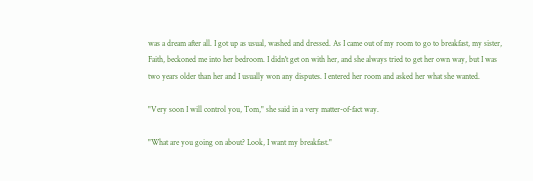was a dream after all. I got up as usual, washed and dressed. As I came out of my room to go to breakfast, my sister, Faith, beckoned me into her bedroom. I didn't get on with her, and she always tried to get her own way, but I was two years older than her and I usually won any disputes. I entered her room and asked her what she wanted.

"Very soon I will control you, Tom," she said in a very matter-of-fact way.

"What are you going on about? Look, I want my breakfast."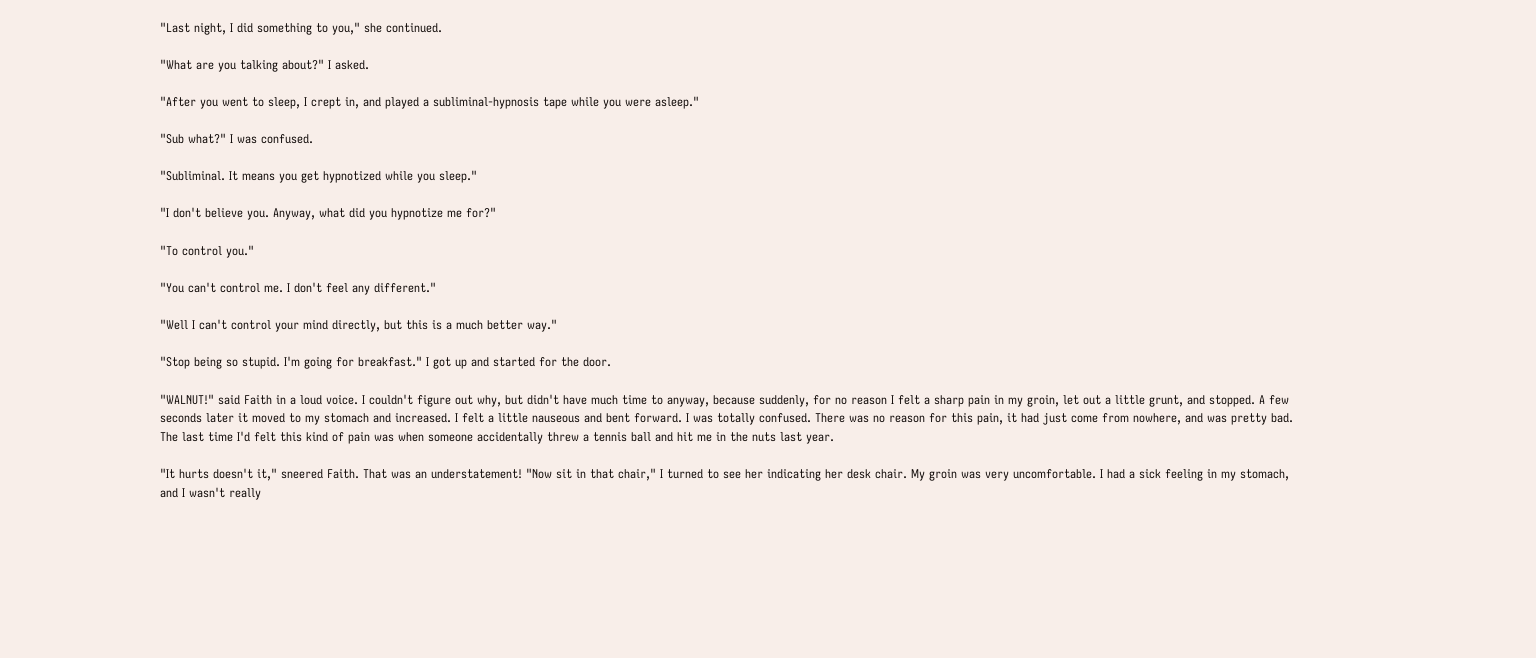"Last night, I did something to you," she continued.

"What are you talking about?" I asked.

"After you went to sleep, I crept in, and played a subliminal-hypnosis tape while you were asleep."

"Sub what?" I was confused.

"Subliminal. It means you get hypnotized while you sleep."

"I don't believe you. Anyway, what did you hypnotize me for?"

"To control you."

"You can't control me. I don't feel any different."

"Well I can't control your mind directly, but this is a much better way."

"Stop being so stupid. I'm going for breakfast." I got up and started for the door.

"WALNUT!" said Faith in a loud voice. I couldn't figure out why, but didn't have much time to anyway, because suddenly, for no reason I felt a sharp pain in my groin, let out a little grunt, and stopped. A few seconds later it moved to my stomach and increased. I felt a little nauseous and bent forward. I was totally confused. There was no reason for this pain, it had just come from nowhere, and was pretty bad. The last time I'd felt this kind of pain was when someone accidentally threw a tennis ball and hit me in the nuts last year.

"It hurts doesn't it," sneered Faith. That was an understatement! "Now sit in that chair," I turned to see her indicating her desk chair. My groin was very uncomfortable. I had a sick feeling in my stomach, and I wasn't really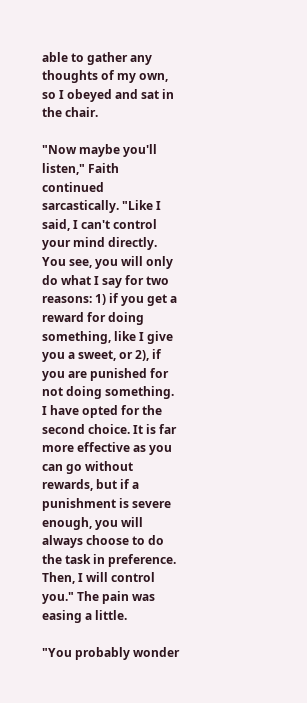able to gather any thoughts of my own, so I obeyed and sat in the chair.

"Now maybe you'll listen," Faith continued sarcastically. "Like I said, I can't control your mind directly. You see, you will only do what I say for two reasons: 1) if you get a reward for doing something, like I give you a sweet, or 2), if you are punished for not doing something. I have opted for the second choice. It is far more effective as you can go without rewards, but if a punishment is severe enough, you will always choose to do the task in preference. Then, I will control you." The pain was easing a little.

"You probably wonder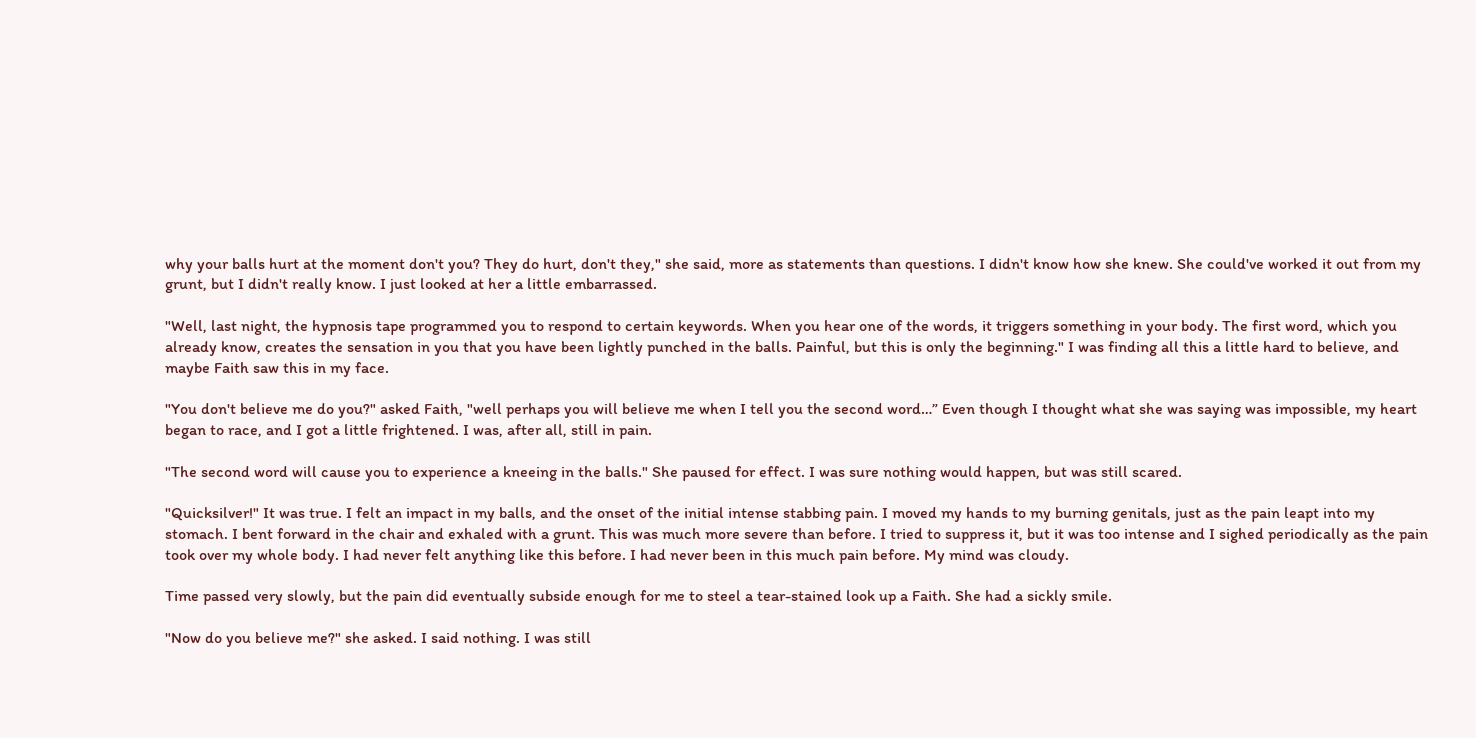why your balls hurt at the moment don't you? They do hurt, don't they," she said, more as statements than questions. I didn't know how she knew. She could've worked it out from my grunt, but I didn't really know. I just looked at her a little embarrassed.

"Well, last night, the hypnosis tape programmed you to respond to certain keywords. When you hear one of the words, it triggers something in your body. The first word, which you already know, creates the sensation in you that you have been lightly punched in the balls. Painful, but this is only the beginning." I was finding all this a little hard to believe, and maybe Faith saw this in my face.

"You don't believe me do you?" asked Faith, "well perhaps you will believe me when I tell you the second word…” Even though I thought what she was saying was impossible, my heart began to race, and I got a little frightened. I was, after all, still in pain.

"The second word will cause you to experience a kneeing in the balls." She paused for effect. I was sure nothing would happen, but was still scared.

"Quicksilver!" It was true. I felt an impact in my balls, and the onset of the initial intense stabbing pain. I moved my hands to my burning genitals, just as the pain leapt into my stomach. I bent forward in the chair and exhaled with a grunt. This was much more severe than before. I tried to suppress it, but it was too intense and I sighed periodically as the pain took over my whole body. I had never felt anything like this before. I had never been in this much pain before. My mind was cloudy.

Time passed very slowly, but the pain did eventually subside enough for me to steel a tear-stained look up a Faith. She had a sickly smile.

"Now do you believe me?" she asked. I said nothing. I was still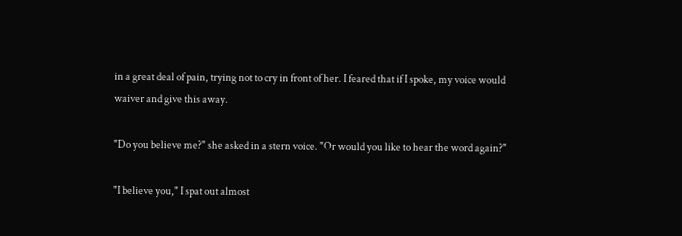in a great deal of pain, trying not to cry in front of her. I feared that if I spoke, my voice would waiver and give this away.

"Do you believe me?" she asked in a stern voice. "Or would you like to hear the word again?"

"I believe you," I spat out almost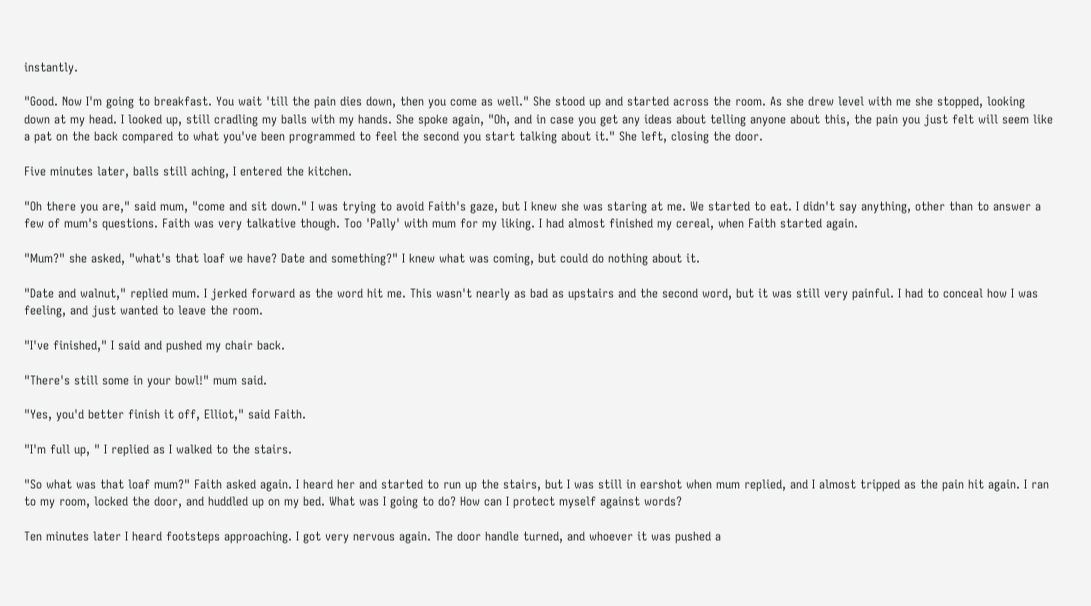instantly.

"Good. Now I'm going to breakfast. You wait 'till the pain dies down, then you come as well." She stood up and started across the room. As she drew level with me she stopped, looking down at my head. I looked up, still cradling my balls with my hands. She spoke again, "Oh, and in case you get any ideas about telling anyone about this, the pain you just felt will seem like a pat on the back compared to what you've been programmed to feel the second you start talking about it." She left, closing the door.

Five minutes later, balls still aching, I entered the kitchen.

"Oh there you are," said mum, "come and sit down." I was trying to avoid Faith's gaze, but I knew she was staring at me. We started to eat. I didn't say anything, other than to answer a few of mum's questions. Faith was very talkative though. Too 'Pally' with mum for my liking. I had almost finished my cereal, when Faith started again.

"Mum?" she asked, "what's that loaf we have? Date and something?" I knew what was coming, but could do nothing about it.

"Date and walnut," replied mum. I jerked forward as the word hit me. This wasn't nearly as bad as upstairs and the second word, but it was still very painful. I had to conceal how I was feeling, and just wanted to leave the room.

"I've finished," I said and pushed my chair back.

"There's still some in your bowl!" mum said.

"Yes, you'd better finish it off, Elliot," said Faith.

"I'm full up, " I replied as I walked to the stairs.

"So what was that loaf mum?" Faith asked again. I heard her and started to run up the stairs, but I was still in earshot when mum replied, and I almost tripped as the pain hit again. I ran to my room, locked the door, and huddled up on my bed. What was I going to do? How can I protect myself against words?

Ten minutes later I heard footsteps approaching. I got very nervous again. The door handle turned, and whoever it was pushed a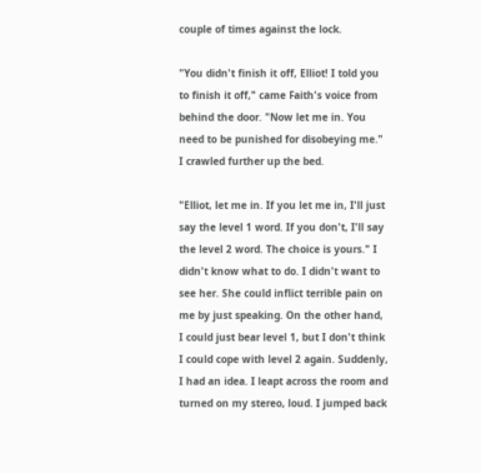couple of times against the lock.

"You didn't finish it off, Elliot! I told you to finish it off," came Faith's voice from behind the door. "Now let me in. You need to be punished for disobeying me." I crawled further up the bed.

"Elliot, let me in. If you let me in, I'll just say the level 1 word. If you don't, I'll say the level 2 word. The choice is yours." I didn't know what to do. I didn't want to see her. She could inflict terrible pain on me by just speaking. On the other hand, I could just bear level 1, but I don't think I could cope with level 2 again. Suddenly, I had an idea. I leapt across the room and turned on my stereo, loud. I jumped back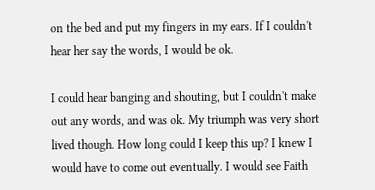on the bed and put my fingers in my ears. If I couldn't hear her say the words, I would be ok.

I could hear banging and shouting, but I couldn't make out any words, and was ok. My triumph was very short lived though. How long could I keep this up? I knew I would have to come out eventually. I would see Faith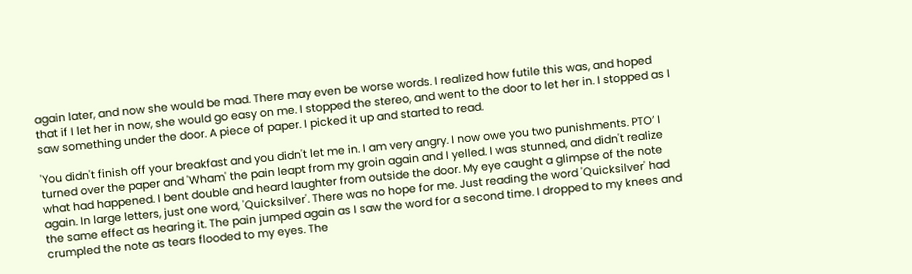again later, and now she would be mad. There may even be worse words. I realized how futile this was, and hoped that if I let her in now, she would go easy on me. I stopped the stereo, and went to the door to let her in. I stopped as I saw something under the door. A piece of paper. I picked it up and started to read.

'You didn't finish off your breakfast and you didn't let me in. I am very angry. I now owe you two punishments. PTO’ I turned over the paper and 'Wham' the pain leapt from my groin again and I yelled. I was stunned, and didn't realize what had happened. I bent double and heard laughter from outside the door. My eye caught a glimpse of the note again. In large letters, just one word, 'Quicksilver'. There was no hope for me. Just reading the word 'Quicksilver' had the same effect as hearing it. The pain jumped again as I saw the word for a second time. I dropped to my knees and crumpled the note as tears flooded to my eyes. The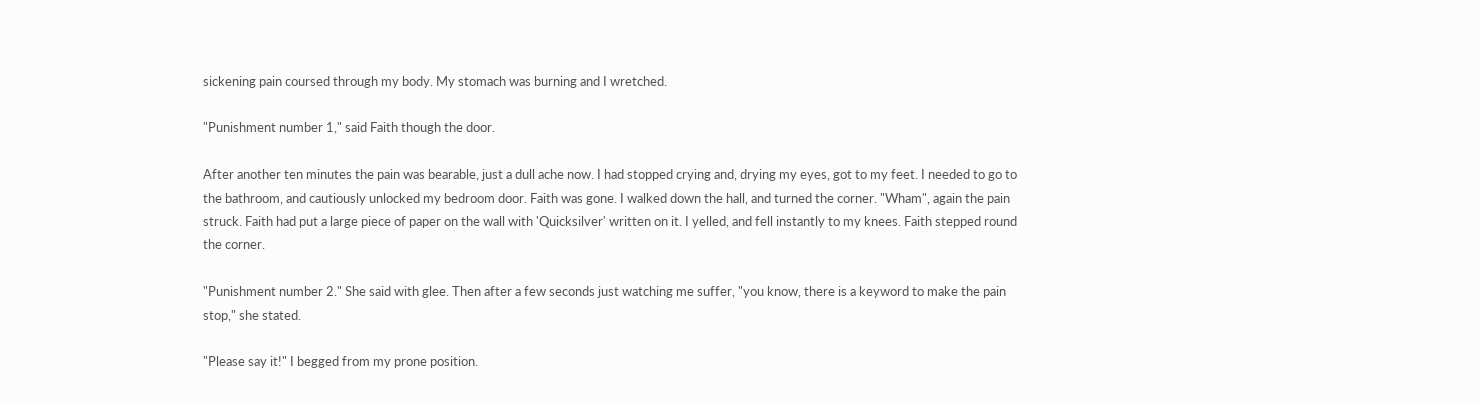sickening pain coursed through my body. My stomach was burning and I wretched.

"Punishment number 1," said Faith though the door.

After another ten minutes the pain was bearable, just a dull ache now. I had stopped crying and, drying my eyes, got to my feet. I needed to go to the bathroom, and cautiously unlocked my bedroom door. Faith was gone. I walked down the hall, and turned the corner. "Wham", again the pain struck. Faith had put a large piece of paper on the wall with 'Quicksilver' written on it. I yelled, and fell instantly to my knees. Faith stepped round the corner.

"Punishment number 2." She said with glee. Then after a few seconds just watching me suffer, "you know, there is a keyword to make the pain stop," she stated.

"Please say it!" I begged from my prone position.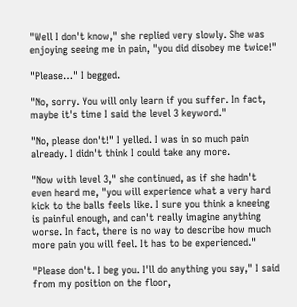"Well I don't know," she replied very slowly. She was enjoying seeing me in pain, "you did disobey me twice!"

"Please…" I begged.

"No, sorry. You will only learn if you suffer. In fact, maybe it's time I said the level 3 keyword."

"No, please don't!" I yelled. I was in so much pain already. I didn't think I could take any more.

"Now with level 3," she continued, as if she hadn't even heard me, "you will experience what a very hard kick to the balls feels like. I sure you think a kneeing is painful enough, and can't really imagine anything worse. In fact, there is no way to describe how much more pain you will feel. It has to be experienced."

"Please don't. I beg you. I'll do anything you say," I said from my position on the floor,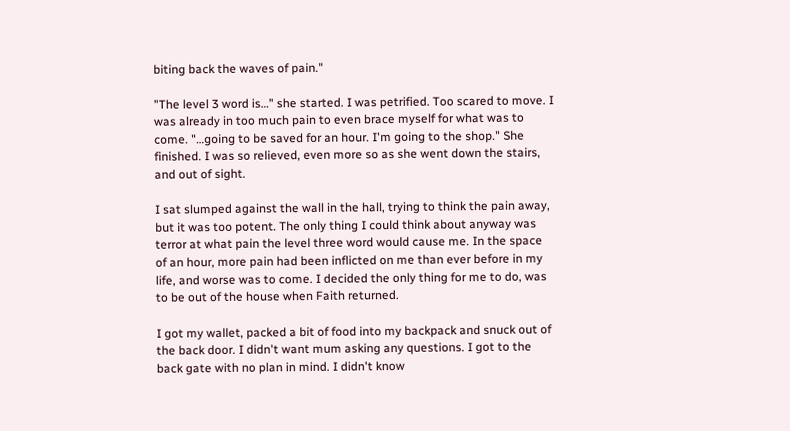biting back the waves of pain."

"The level 3 word is…" she started. I was petrified. Too scared to move. I was already in too much pain to even brace myself for what was to come. "…going to be saved for an hour. I'm going to the shop." She finished. I was so relieved, even more so as she went down the stairs, and out of sight.

I sat slumped against the wall in the hall, trying to think the pain away, but it was too potent. The only thing I could think about anyway was terror at what pain the level three word would cause me. In the space of an hour, more pain had been inflicted on me than ever before in my life, and worse was to come. I decided the only thing for me to do, was to be out of the house when Faith returned.

I got my wallet, packed a bit of food into my backpack and snuck out of the back door. I didn't want mum asking any questions. I got to the back gate with no plan in mind. I didn't know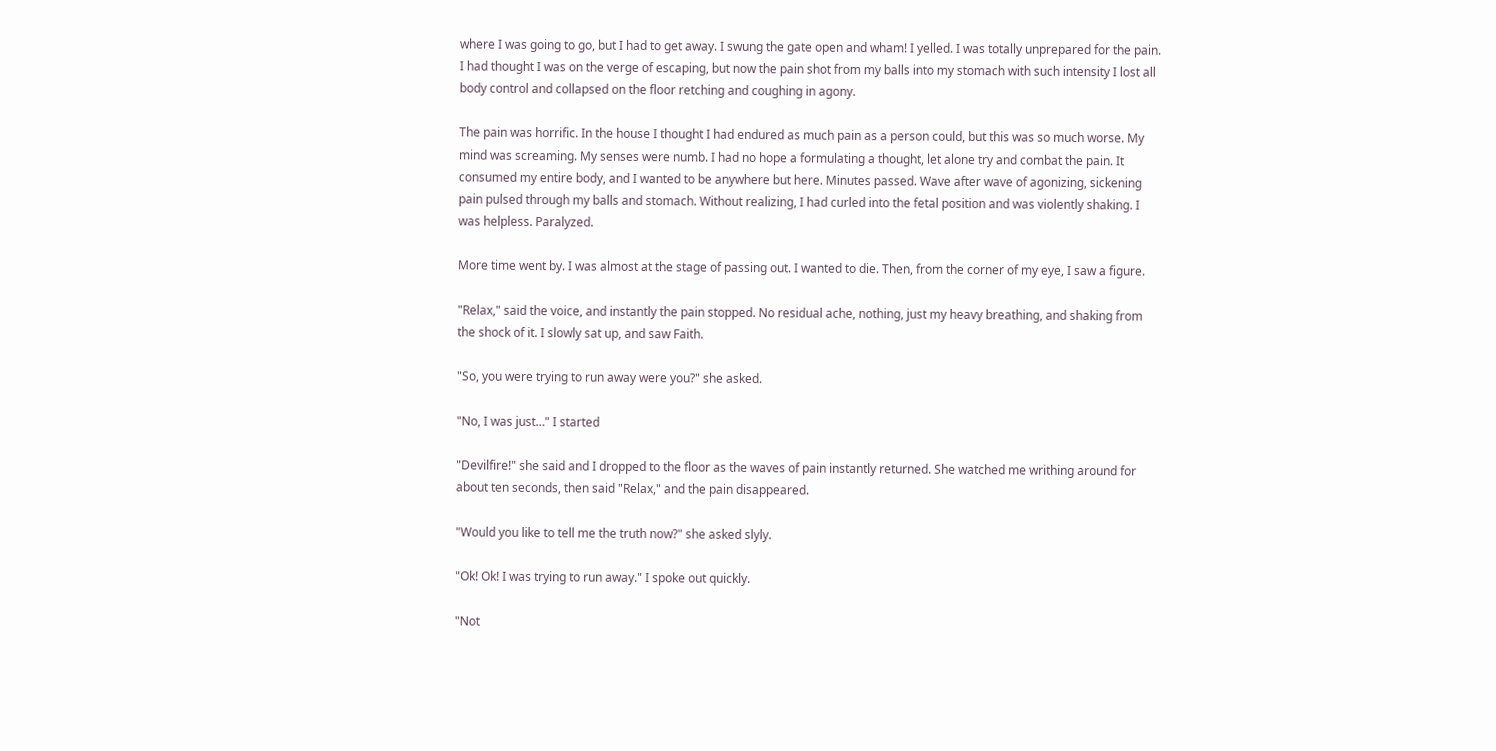where I was going to go, but I had to get away. I swung the gate open and wham! I yelled. I was totally unprepared for the pain. I had thought I was on the verge of escaping, but now the pain shot from my balls into my stomach with such intensity I lost all body control and collapsed on the floor retching and coughing in agony.

The pain was horrific. In the house I thought I had endured as much pain as a person could, but this was so much worse. My mind was screaming. My senses were numb. I had no hope a formulating a thought, let alone try and combat the pain. It consumed my entire body, and I wanted to be anywhere but here. Minutes passed. Wave after wave of agonizing, sickening pain pulsed through my balls and stomach. Without realizing, I had curled into the fetal position and was violently shaking. I was helpless. Paralyzed.

More time went by. I was almost at the stage of passing out. I wanted to die. Then, from the corner of my eye, I saw a figure.

"Relax," said the voice, and instantly the pain stopped. No residual ache, nothing, just my heavy breathing, and shaking from the shock of it. I slowly sat up, and saw Faith.

"So, you were trying to run away were you?" she asked.

"No, I was just…" I started

"Devilfire!" she said and I dropped to the floor as the waves of pain instantly returned. She watched me writhing around for about ten seconds, then said "Relax," and the pain disappeared.

"Would you like to tell me the truth now?" she asked slyly.

"Ok! Ok! I was trying to run away." I spoke out quickly.

"Not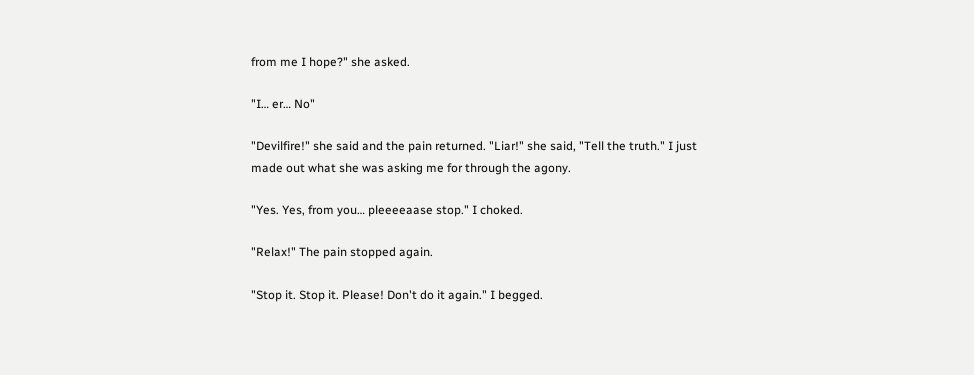from me I hope?" she asked.

"I… er… No"

"Devilfire!" she said and the pain returned. "Liar!" she said, "Tell the truth." I just made out what she was asking me for through the agony.

"Yes. Yes, from you… pleeeeaase stop." I choked.

"Relax!" The pain stopped again.

"Stop it. Stop it. Please! Don't do it again." I begged.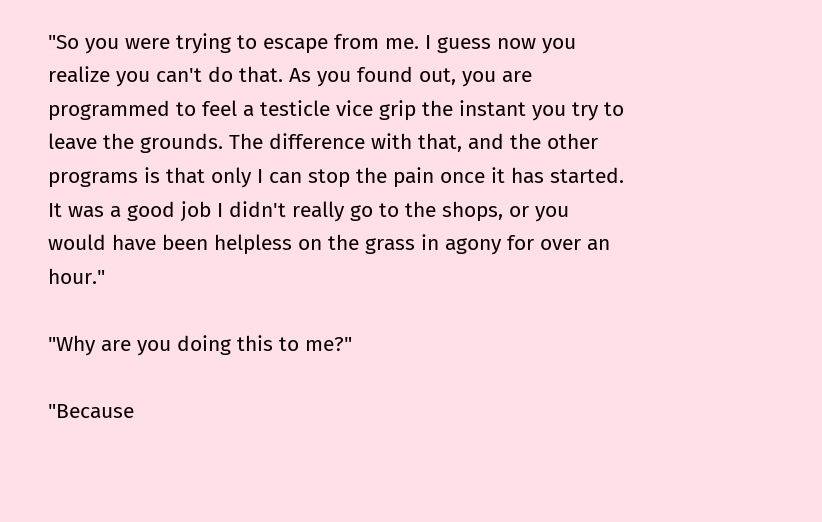"So you were trying to escape from me. I guess now you realize you can't do that. As you found out, you are programmed to feel a testicle vice grip the instant you try to leave the grounds. The difference with that, and the other programs is that only I can stop the pain once it has started. It was a good job I didn't really go to the shops, or you would have been helpless on the grass in agony for over an hour."

"Why are you doing this to me?"

"Because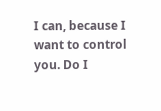I can, because I want to control you. Do I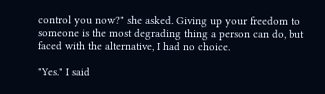control you now?" she asked. Giving up your freedom to someone is the most degrading thing a person can do, but faced with the alternative, I had no choice.

"Yes." I said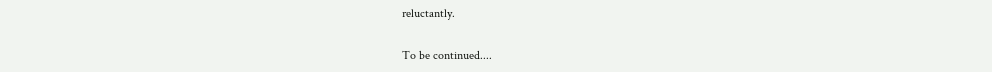reluctantly.

To be continued....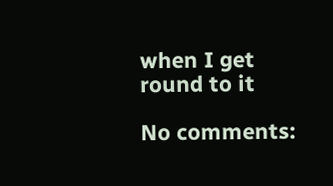when I get round to it

No comments: